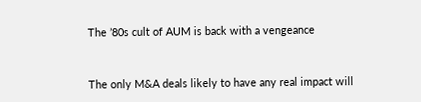The ’80s cult of AUM is back with a vengeance


The only M&A deals likely to have any real impact will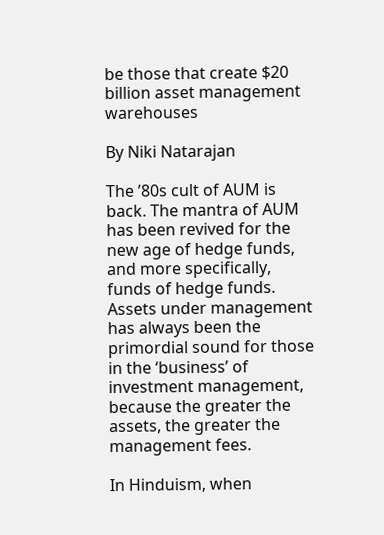be those that create $20 billion asset management warehouses

By Niki Natarajan

The ’80s cult of AUM is back. The mantra of AUM has been revived for the new age of hedge funds, and more specifically, funds of hedge funds. Assets under management has always been the primordial sound for those in the ‘business’ of investment management, because the greater the assets, the greater the management fees.

In Hinduism, when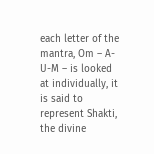each letter of the mantra, Om – A-U-M – is looked at individually, it is said to represent Shakti, the divine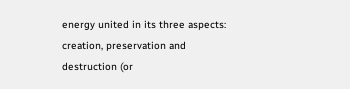energy united in its three aspects: creation, preservation and destruction (or